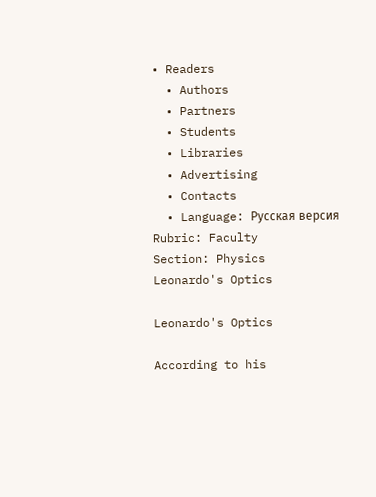• Readers
  • Authors
  • Partners
  • Students
  • Libraries
  • Advertising
  • Contacts
  • Language: Русская версия
Rubric: Faculty
Section: Physics
Leonardo's Optics

Leonardo's Optics

According to his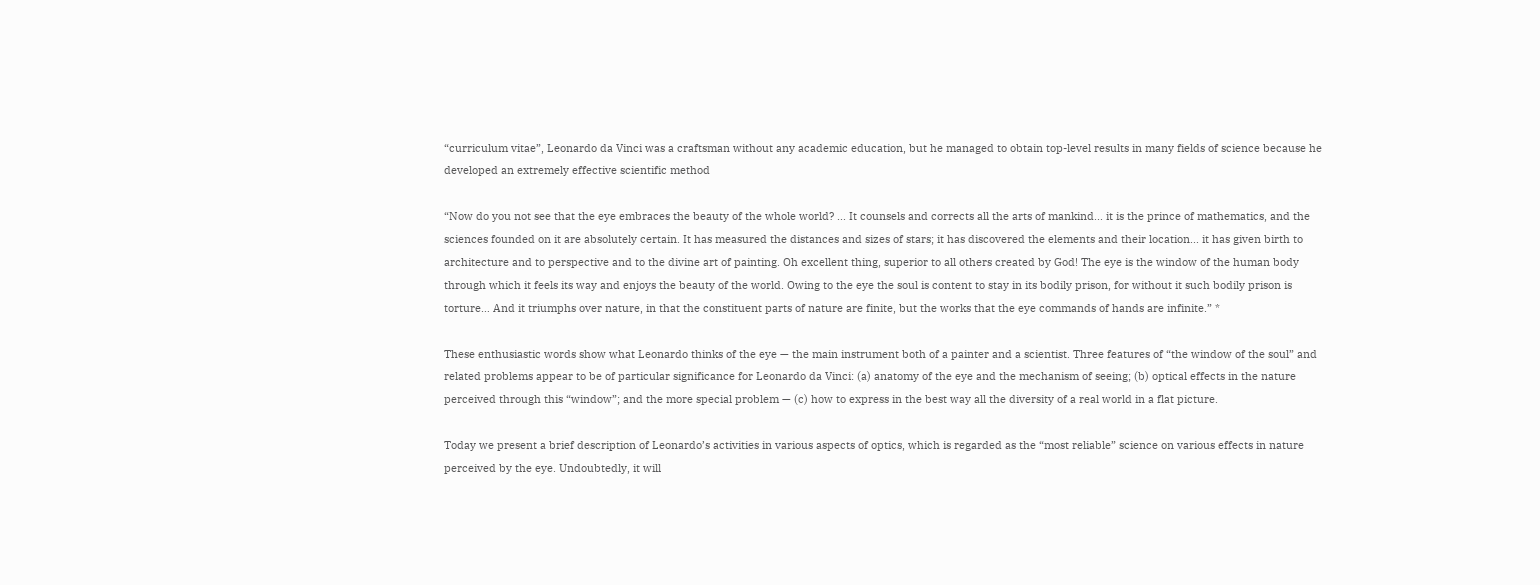“curriculum vitae”, Leonardo da Vinci was a craftsman without any academic education, but he managed to obtain top-level results in many fields of science because he developed an extremely effective scientific method

“Now do you not see that the eye embraces the beauty of the whole world? ... It counsels and corrects all the arts of mankind... it is the prince of mathematics, and the sciences founded on it are absolutely certain. It has measured the distances and sizes of stars; it has discovered the elements and their location... it has given birth to architecture and to perspective and to the divine art of painting. Oh excellent thing, superior to all others created by God! The eye is the window of the human body through which it feels its way and enjoys the beauty of the world. Owing to the eye the soul is content to stay in its bodily prison, for without it such bodily prison is torture… And it triumphs over nature, in that the constituent parts of nature are finite, but the works that the eye commands of hands are infinite.” *

These enthusiastic words show what Leonardo thinks of the eye — the main instrument both of a painter and a scientist. Three features of “the window of the soul” and related problems appear to be of particular significance for Leonardo da Vinci: (a) anatomy of the eye and the mechanism of seeing; (b) optical effects in the nature perceived through this “window”; and the more special problem — (c) how to express in the best way all the diversity of a real world in a flat picture.

Today we present a brief description of Leonardo’s activities in various aspects of optics, which is regarded as the “most reliable” science on various effects in nature perceived by the eye. Undoubtedly, it will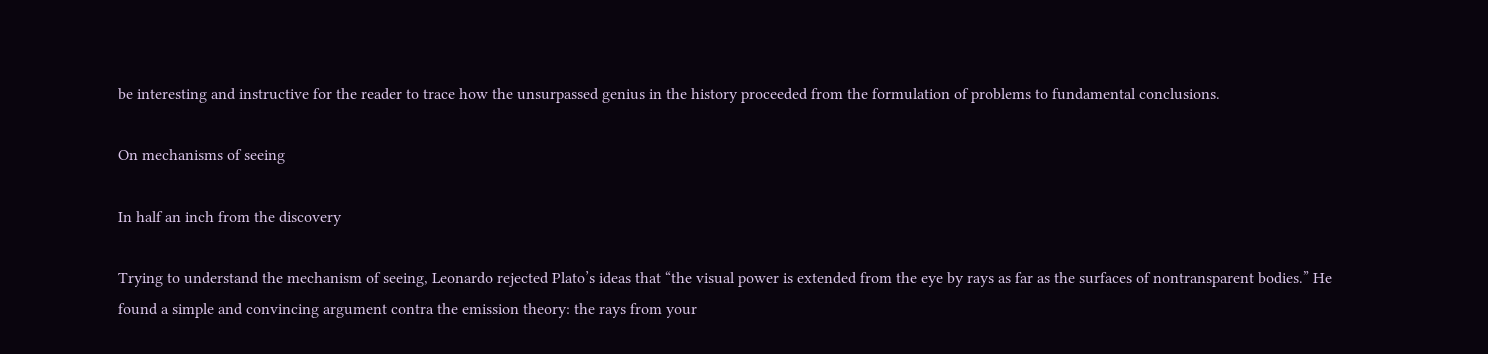be interesting and instructive for the reader to trace how the unsurpassed genius in the history proceeded from the formulation of problems to fundamental conclusions.

On mechanisms of seeing

In half an inch from the discovery

Trying to understand the mechanism of seeing, Leonardo rejected Plato’s ideas that “the visual power is extended from the eye by rays as far as the surfaces of nontransparent bodies.” He found a simple and convincing argument contra the emission theory: the rays from your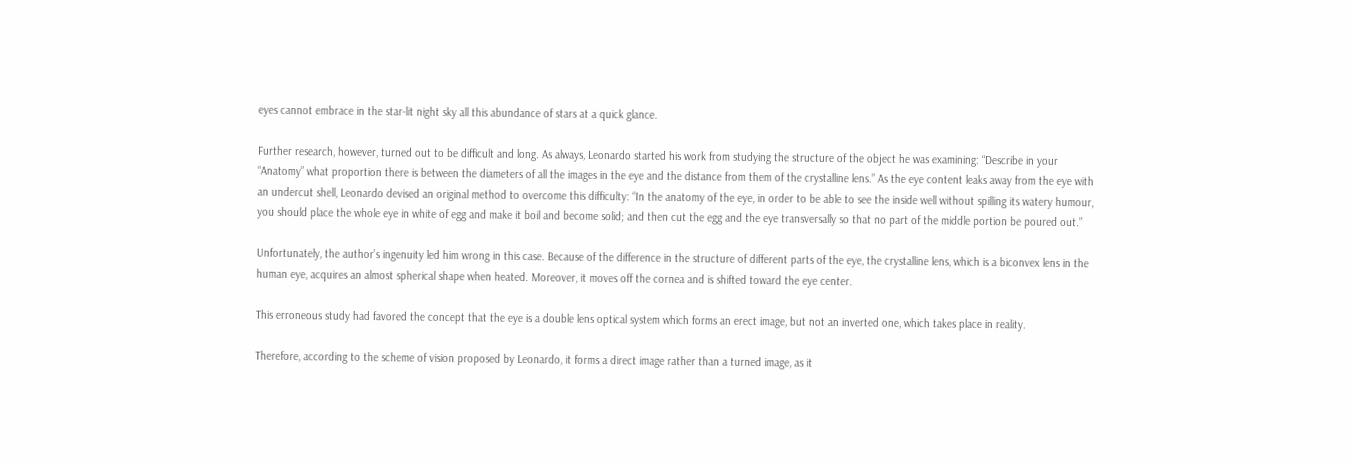eyes cannot embrace in the star-lit night sky all this abundance of stars at a quick glance.

Further research, however, turned out to be difficult and long. As always, Leonardo started his work from studying the structure of the object he was examining: “Describe in your “Anatomy” what proportion there is between the diameters of all the images in the eye and the distance from them of the crystalline lens.” As the eye content leaks away from the eye with an undercut shell, Leonardo devised an original method to overcome this difficulty: “In the anatomy of the eye, in order to be able to see the inside well without spilling its watery humour, you should place the whole eye in white of egg and make it boil and become solid; and then cut the egg and the eye transversally so that no part of the middle portion be poured out.”

Unfortunately, the author’s ingenuity led him wrong in this case. Because of the difference in the structure of different parts of the eye, the crystalline lens, which is a biconvex lens in the human eye, acquires an almost spherical shape when heated. Moreover, it moves off the cornea and is shifted toward the eye center.

This erroneous study had favored the concept that the eye is a double lens optical system which forms an erect image, but not an inverted one, which takes place in reality.

Therefore, according to the scheme of vision proposed by Leonardo, it forms a direct image rather than a turned image, as it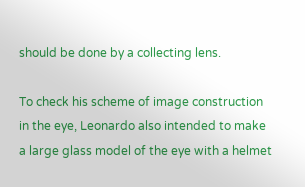should be done by a collecting lens.

To check his scheme of image construction in the eye, Leonardo also intended to make a large glass model of the eye with a helmet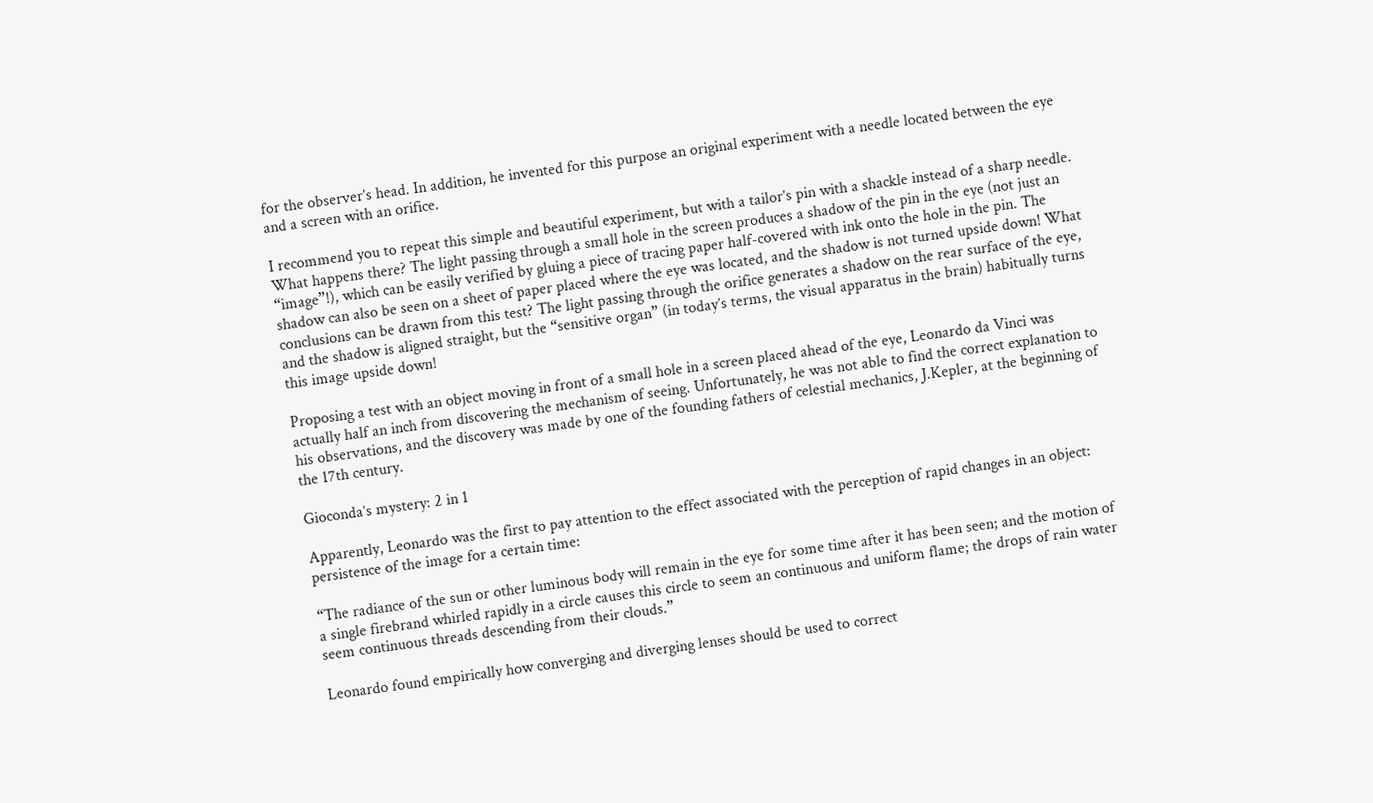for the observer’s head. In addition, he invented for this purpose an original experiment with a needle located between the eye and a screen with an orifice.

I recommend you to repeat this simple and beautiful experiment, but with a tailor’s pin with a shackle instead of a sharp needle. What happens there? The light passing through a small hole in the screen produces a shadow of the pin in the eye (not just an “image”!), which can be easily verified by gluing a piece of tracing paper half-covered with ink onto the hole in the pin. The shadow can also be seen on a sheet of paper placed where the eye was located, and the shadow is not turned upside down! What conclusions can be drawn from this test? The light passing through the orifice generates a shadow on the rear surface of the eye, and the shadow is aligned straight, but the “sensitive organ” (in today’s terms, the visual apparatus in the brain) habitually turns this image upside down!

Proposing a test with an object moving in front of a small hole in a screen placed ahead of the eye, Leonardo da Vinci was actually half an inch from discovering the mechanism of seeing. Unfortunately, he was not able to find the correct explanation to his observations, and the discovery was made by one of the founding fathers of celestial mechanics, J.Kepler, at the beginning of the 17th century.

Gioconda’s mystery: 2 in 1

Apparently, Leonardo was the first to pay attention to the effect associated with the perception of rapid changes in an object: persistence of the image for a certain time:

“The radiance of the sun or other luminous body will remain in the eye for some time after it has been seen; and the motion of a single firebrand whirled rapidly in a circle causes this circle to seem an continuous and uniform flame; the drops of rain water seem continuous threads descending from their clouds.”

Leonardo found empirically how converging and diverging lenses should be used to correct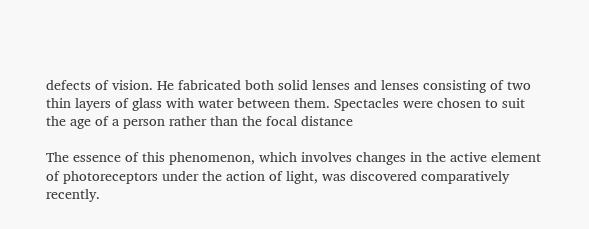defects of vision. He fabricated both solid lenses and lenses consisting of two thin layers of glass with water between them. Spectacles were chosen to suit the age of a person rather than the focal distance

The essence of this phenomenon, which involves changes in the active element of photoreceptors under the action of light, was discovered comparatively recently.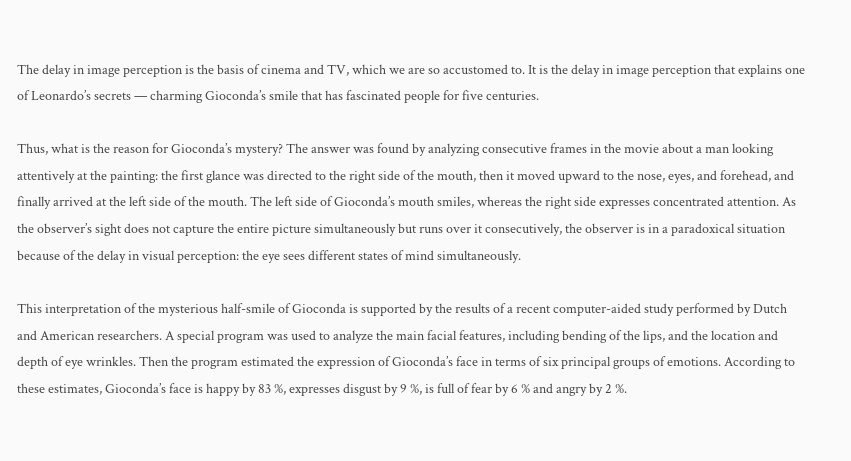The delay in image perception is the basis of cinema and TV, which we are so accustomed to. It is the delay in image perception that explains one of Leonardo’s secrets — charming Gioconda’s smile that has fascinated people for five centuries.

Thus, what is the reason for Gioconda’s mystery? The answer was found by analyzing consecutive frames in the movie about a man looking attentively at the painting: the first glance was directed to the right side of the mouth, then it moved upward to the nose, eyes, and forehead, and finally arrived at the left side of the mouth. The left side of Gioconda’s mouth smiles, whereas the right side expresses concentrated attention. As the observer’s sight does not capture the entire picture simultaneously but runs over it consecutively, the observer is in a paradoxical situation because of the delay in visual perception: the eye sees different states of mind simultaneously.

This interpretation of the mysterious half-smile of Gioconda is supported by the results of a recent computer-aided study performed by Dutch and American researchers. A special program was used to analyze the main facial features, including bending of the lips, and the location and depth of eye wrinkles. Then the program estimated the expression of Gioconda’s face in terms of six principal groups of emotions. According to these estimates, Gioconda’s face is happy by 83 %, expresses disgust by 9 %, is full of fear by 6 % and angry by 2 %.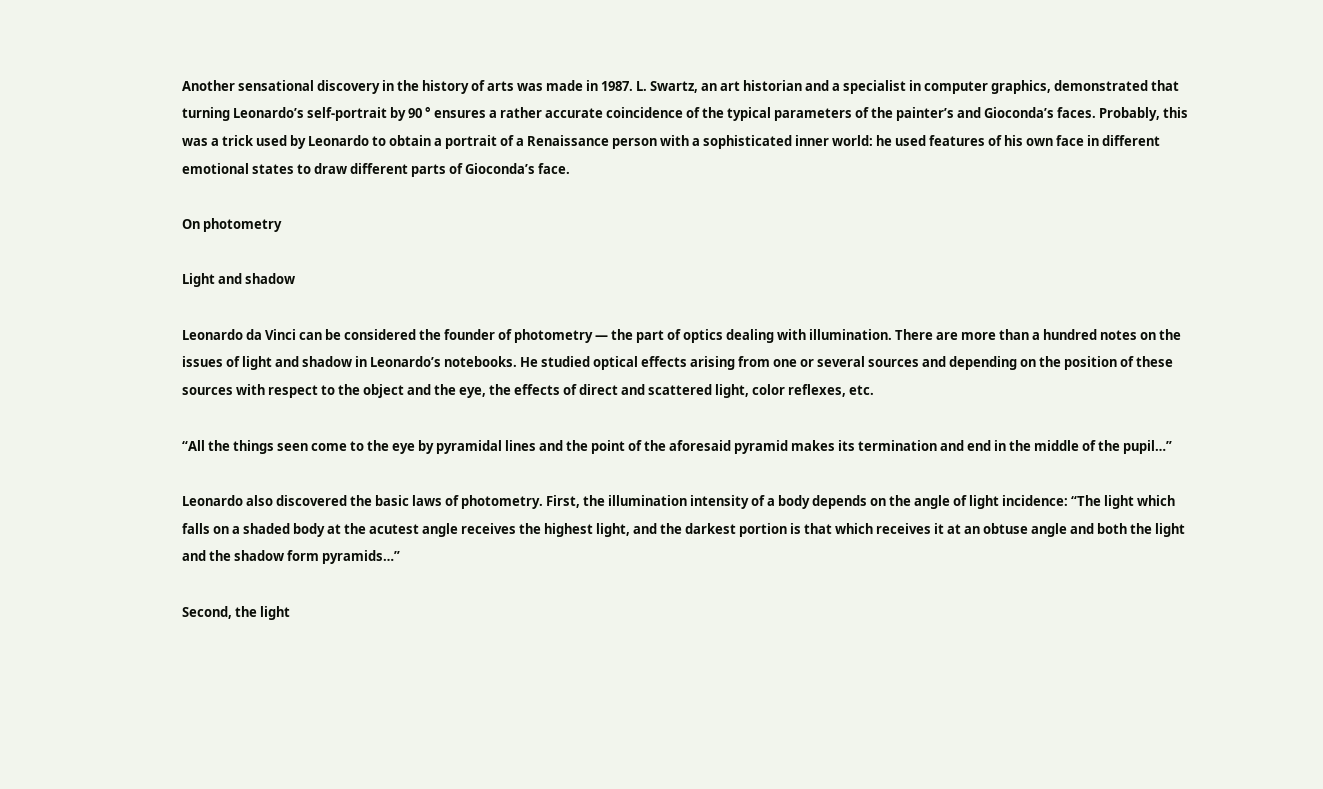Another sensational discovery in the history of arts was made in 1987. L. Swartz, an art historian and a specialist in computer graphics, demonstrated that turning Leonardo’s self-portrait by 90 ° ensures a rather accurate coincidence of the typical parameters of the painter’s and Gioconda’s faces. Probably, this was a trick used by Leonardo to obtain a portrait of a Renaissance person with a sophisticated inner world: he used features of his own face in different emotional states to draw different parts of Gioconda’s face.

On photometry

Light and shadow

Leonardo da Vinci can be considered the founder of photometry — the part of optics dealing with illumination. There are more than a hundred notes on the issues of light and shadow in Leonardo’s notebooks. He studied optical effects arising from one or several sources and depending on the position of these sources with respect to the object and the eye, the effects of direct and scattered light, color reflexes, etc.

“All the things seen come to the eye by pyramidal lines and the point of the aforesaid pyramid makes its termination and end in the middle of the pupil…”

Leonardo also discovered the basic laws of photometry. First, the illumination intensity of a body depends on the angle of light incidence: “The light which falls on a shaded body at the acutest angle receives the highest light, and the darkest portion is that which receives it at an obtuse angle and both the light and the shadow form pyramids…”

Second, the light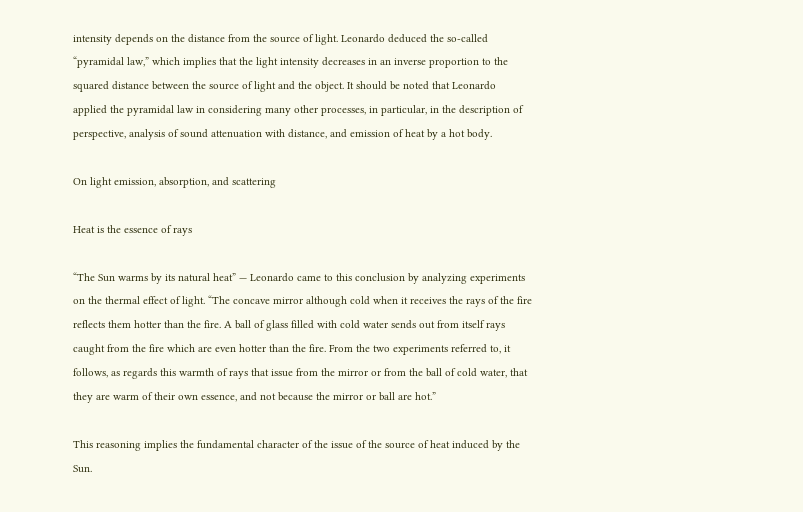intensity depends on the distance from the source of light. Leonardo deduced the so-called “pyramidal law,” which implies that the light intensity decreases in an inverse proportion to the squared distance between the source of light and the object. It should be noted that Leonardo applied the pyramidal law in considering many other processes, in particular, in the description of perspective, analysis of sound attenuation with distance, and emission of heat by a hot body.

On light emission, absorption, and scattering

Heat is the essence of rays

“The Sun warms by its natural heat” — Leonardo came to this conclusion by analyzing experiments on the thermal effect of light. “The concave mirror although cold when it receives the rays of the fire reflects them hotter than the fire. A ball of glass filled with cold water sends out from itself rays caught from the fire which are even hotter than the fire. From the two experiments referred to, it follows, as regards this warmth of rays that issue from the mirror or from the ball of cold water, that they are warm of their own essence, and not because the mirror or ball are hot.”

This reasoning implies the fundamental character of the issue of the source of heat induced by the Sun.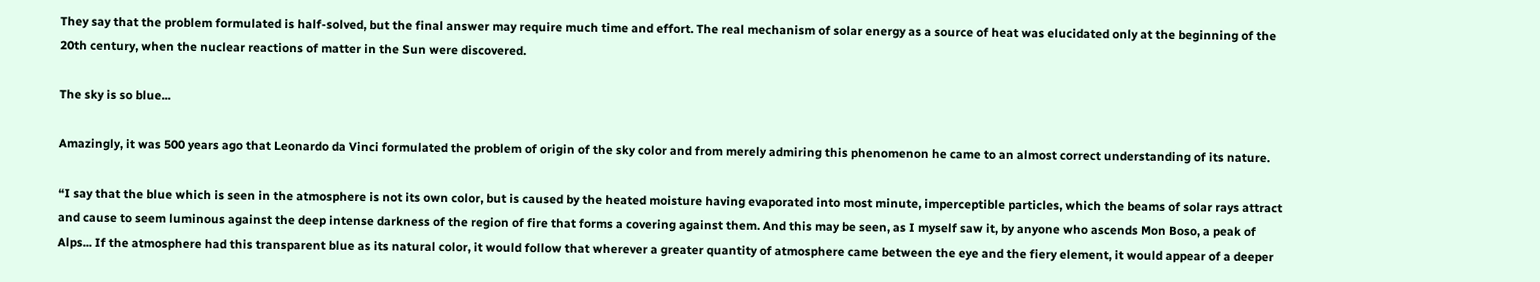They say that the problem formulated is half-solved, but the final answer may require much time and effort. The real mechanism of solar energy as a source of heat was elucidated only at the beginning of the 20th century, when the nuclear reactions of matter in the Sun were discovered.

The sky is so blue...

Amazingly, it was 500 years ago that Leonardo da Vinci formulated the problem of origin of the sky color and from merely admiring this phenomenon he came to an almost correct understanding of its nature.

“I say that the blue which is seen in the atmosphere is not its own color, but is caused by the heated moisture having evaporated into most minute, imperceptible particles, which the beams of solar rays attract and cause to seem luminous against the deep intense darkness of the region of fire that forms a covering against them. And this may be seen, as I myself saw it, by anyone who ascends Mon Boso, a peak of Alps... If the atmosphere had this transparent blue as its natural color, it would follow that wherever a greater quantity of atmosphere came between the eye and the fiery element, it would appear of a deeper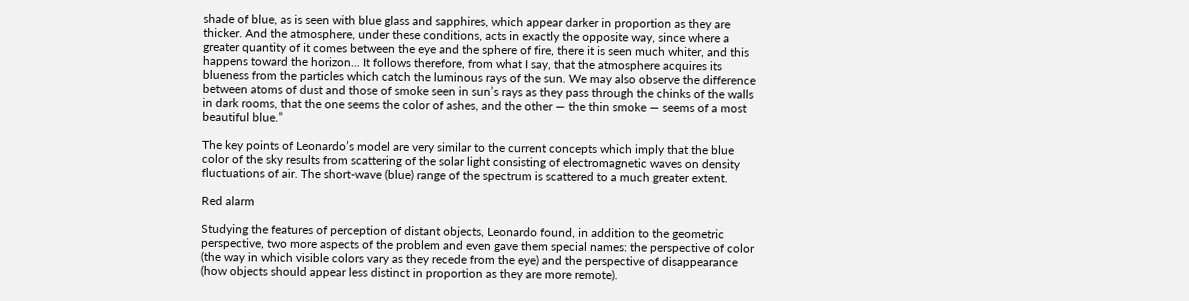shade of blue, as is seen with blue glass and sapphires, which appear darker in proportion as they are thicker. And the atmosphere, under these conditions, acts in exactly the opposite way, since where a greater quantity of it comes between the eye and the sphere of fire, there it is seen much whiter, and this happens toward the horizon... It follows therefore, from what I say, that the atmosphere acquires its blueness from the particles which catch the luminous rays of the sun. We may also observe the difference between atoms of dust and those of smoke seen in sun’s rays as they pass through the chinks of the walls in dark rooms, that the one seems the color of ashes, and the other — the thin smoke — seems of a most beautiful blue.”

The key points of Leonardo’s model are very similar to the current concepts which imply that the blue color of the sky results from scattering of the solar light consisting of electromagnetic waves on density fluctuations of air. The short-wave (blue) range of the spectrum is scattered to a much greater extent.

Red alarm

Studying the features of perception of distant objects, Leonardo found, in addition to the geometric perspective, two more aspects of the problem and even gave them special names: the perspective of color (the way in which visible colors vary as they recede from the eye) and the perspective of disappearance (how objects should appear less distinct in proportion as they are more remote).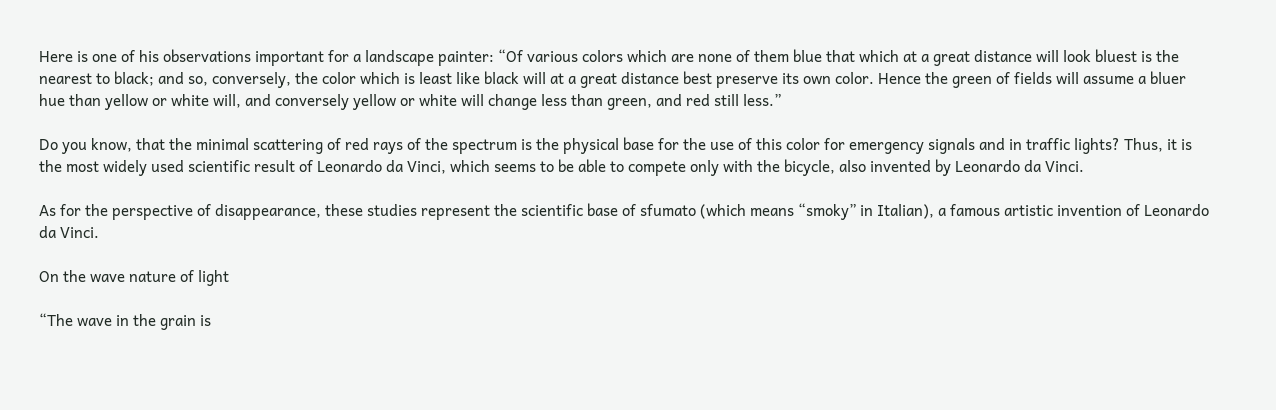Here is one of his observations important for a landscape painter: “Of various colors which are none of them blue that which at a great distance will look bluest is the nearest to black; and so, conversely, the color which is least like black will at a great distance best preserve its own color. Hence the green of fields will assume a bluer hue than yellow or white will, and conversely yellow or white will change less than green, and red still less.”

Do you know, that the minimal scattering of red rays of the spectrum is the physical base for the use of this color for emergency signals and in traffic lights? Thus, it is the most widely used scientific result of Leonardo da Vinci, which seems to be able to compete only with the bicycle, also invented by Leonardo da Vinci.

As for the perspective of disappearance, these studies represent the scientific base of sfumato (which means “smoky” in Italian), a famous artistic invention of Leonardo da Vinci.

On the wave nature of light

“The wave in the grain is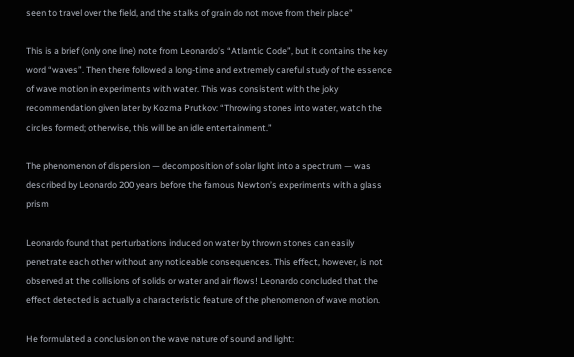seen to travel over the field, and the stalks of grain do not move from their place”

This is a brief (only one line) note from Leonardo’s “Atlantic Code”, but it contains the key word “waves”. Then there followed a long-time and extremely careful study of the essence of wave motion in experiments with water. This was consistent with the joky recommendation given later by Kozma Prutkov: “Throwing stones into water, watch the circles formed; otherwise, this will be an idle entertainment.”

The phenomenon of dispersion — decomposition of solar light into a spectrum — was described by Leonardo 200 years before the famous Newton’s experiments with a glass prism

Leonardo found that perturbations induced on water by thrown stones can easily penetrate each other without any noticeable consequences. This effect, however, is not observed at the collisions of solids or water and air flows! Leonardo concluded that the effect detected is actually a characteristic feature of the phenomenon of wave motion.

He formulated a conclusion on the wave nature of sound and light: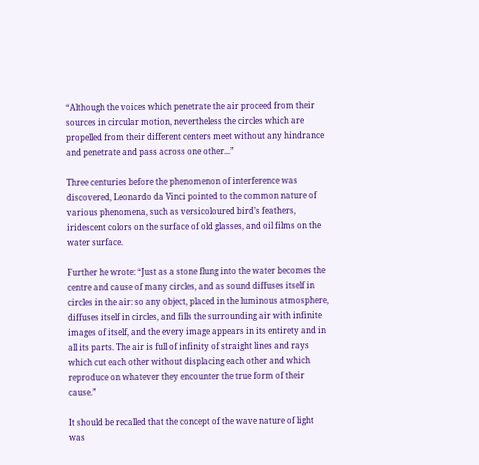“Although the voices which penetrate the air proceed from their sources in circular motion, nevertheless the circles which are propelled from their different centers meet without any hindrance and penetrate and pass across one other...”

Three centuries before the phenomenon of interference was discovered, Leonardo da Vinci pointed to the common nature of various phenomena, such as versicoloured bird’s feathers, iridescent colors on the surface of old glasses, and oil films on the water surface.

Further he wrote: “Just as a stone flung into the water becomes the centre and cause of many circles, and as sound diffuses itself in circles in the air: so any object, placed in the luminous atmosphere, diffuses itself in circles, and fills the surrounding air with infinite images of itself, and the every image appears in its entirety and in all its parts. The air is full of infinity of straight lines and rays which cut each other without displacing each other and which reproduce on whatever they encounter the true form of their cause.”

It should be recalled that the concept of the wave nature of light was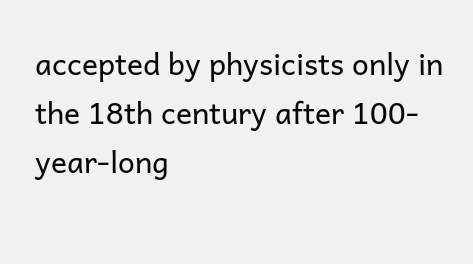accepted by physicists only in the 18th century after 100-year-long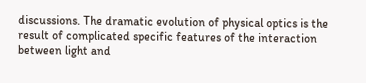discussions. The dramatic evolution of physical optics is the result of complicated specific features of the interaction between light and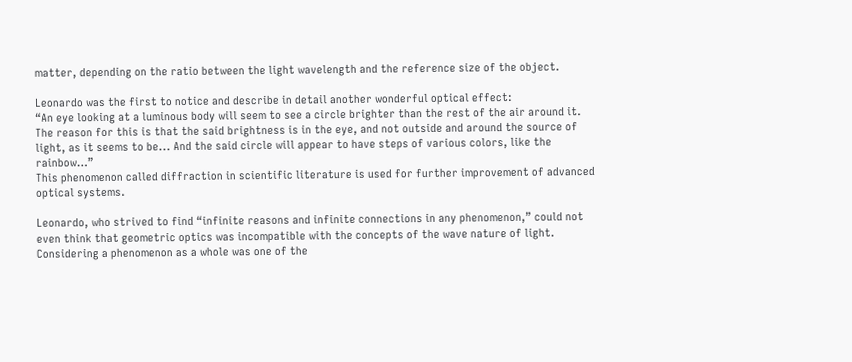matter, depending on the ratio between the light wavelength and the reference size of the object.

Leonardo was the first to notice and describe in detail another wonderful optical effect:
“An eye looking at a luminous body will seem to see a circle brighter than the rest of the air around it. The reason for this is that the said brightness is in the eye, and not outside and around the source of light, as it seems to be... And the said circle will appear to have steps of various colors, like the rainbow…”
This phenomenon called diffraction in scientific literature is used for further improvement of advanced optical systems.

Leonardo, who strived to find “infinite reasons and infinite connections in any phenomenon,” could not even think that geometric optics was incompatible with the concepts of the wave nature of light. Considering a phenomenon as a whole was one of the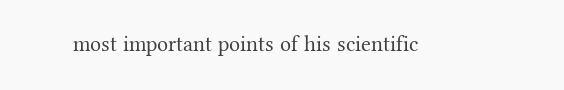most important points of his scientific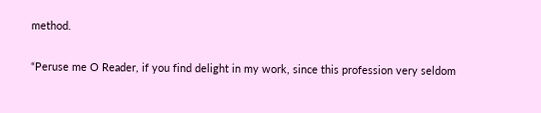method.

“Peruse me O Reader, if you find delight in my work, since this profession very seldom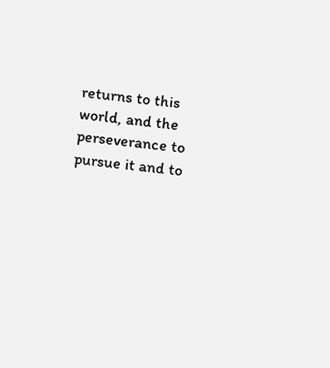returns to this world, and the perseverance to pursue it and to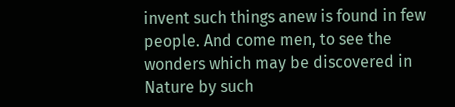invent such things anew is found in few people. And come men, to see the wonders which may be discovered in Nature by such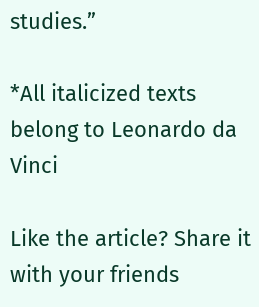studies.”

*All italicized texts belong to Leonardo da Vinci

Like the article? Share it with your friends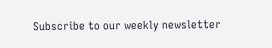Subscribe to our weekly newsletter